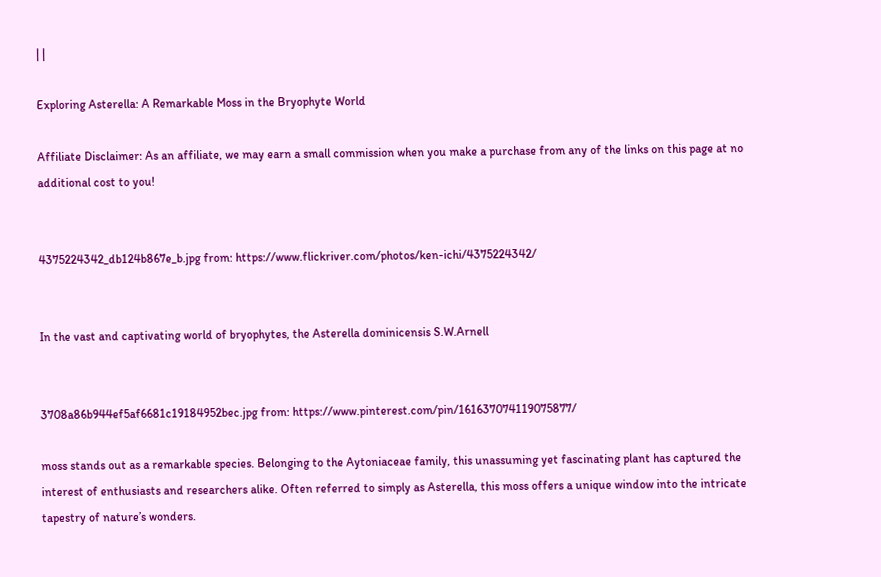| |

Exploring Asterella: A Remarkable Moss in the Bryophyte World

Affiliate Disclaimer: As an affiliate, we may earn a small commission when you make a purchase from any of the links on this page at no additional cost to you!


4375224342_db124b867e_b.jpg from: https://www.flickriver.com/photos/ken-ichi/4375224342/


In the vast and captivating world of bryophytes, the Asterella dominicensis S.W.Arnell


3708a86b944ef5af6681c19184952bec.jpg from: https://www.pinterest.com/pin/161637074119075877/

moss stands out as a remarkable species. Belonging to the Aytoniaceae family, this unassuming yet fascinating plant has captured the interest of enthusiasts and researchers alike. Often referred to simply as Asterella, this moss offers a unique window into the intricate tapestry of nature’s wonders.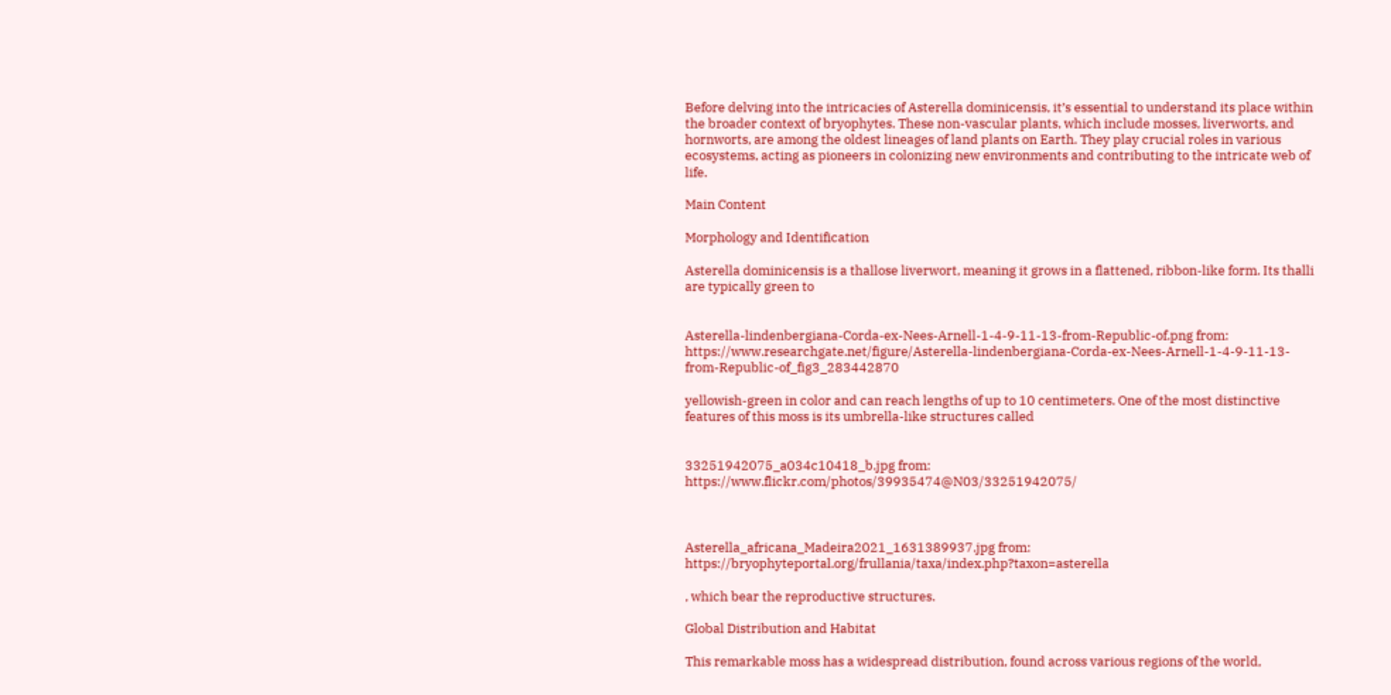Before delving into the intricacies of Asterella dominicensis, it’s essential to understand its place within the broader context of bryophytes. These non-vascular plants, which include mosses, liverworts, and hornworts, are among the oldest lineages of land plants on Earth. They play crucial roles in various ecosystems, acting as pioneers in colonizing new environments and contributing to the intricate web of life.

Main Content

Morphology and Identification

Asterella dominicensis is a thallose liverwort, meaning it grows in a flattened, ribbon-like form. Its thalli are typically green to


Asterella-lindenbergiana-Corda-ex-Nees-Arnell-1-4-9-11-13-from-Republic-of.png from: https://www.researchgate.net/figure/Asterella-lindenbergiana-Corda-ex-Nees-Arnell-1-4-9-11-13-from-Republic-of_fig3_283442870

yellowish-green in color and can reach lengths of up to 10 centimeters. One of the most distinctive features of this moss is its umbrella-like structures called


33251942075_a034c10418_b.jpg from: https://www.flickr.com/photos/39935474@N03/33251942075/



Asterella_africana_Madeira2021_1631389937.jpg from: https://bryophyteportal.org/frullania/taxa/index.php?taxon=asterella

, which bear the reproductive structures.

Global Distribution and Habitat

This remarkable moss has a widespread distribution, found across various regions of the world,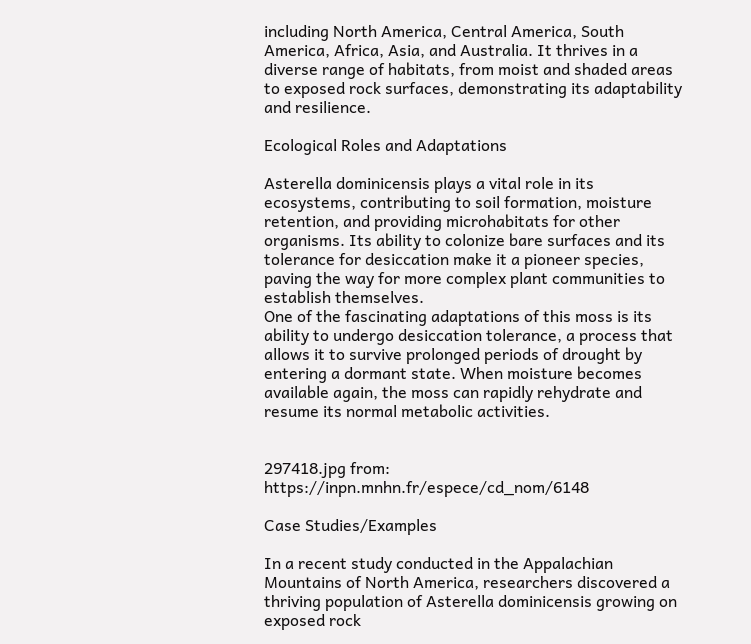including North America, Central America, South America, Africa, Asia, and Australia. It thrives in a diverse range of habitats, from moist and shaded areas to exposed rock surfaces, demonstrating its adaptability and resilience.

Ecological Roles and Adaptations

Asterella dominicensis plays a vital role in its ecosystems, contributing to soil formation, moisture retention, and providing microhabitats for other organisms. Its ability to colonize bare surfaces and its tolerance for desiccation make it a pioneer species, paving the way for more complex plant communities to establish themselves.
One of the fascinating adaptations of this moss is its ability to undergo desiccation tolerance, a process that allows it to survive prolonged periods of drought by entering a dormant state. When moisture becomes available again, the moss can rapidly rehydrate and resume its normal metabolic activities.


297418.jpg from: https://inpn.mnhn.fr/espece/cd_nom/6148

Case Studies/Examples

In a recent study conducted in the Appalachian Mountains of North America, researchers discovered a thriving population of Asterella dominicensis growing on exposed rock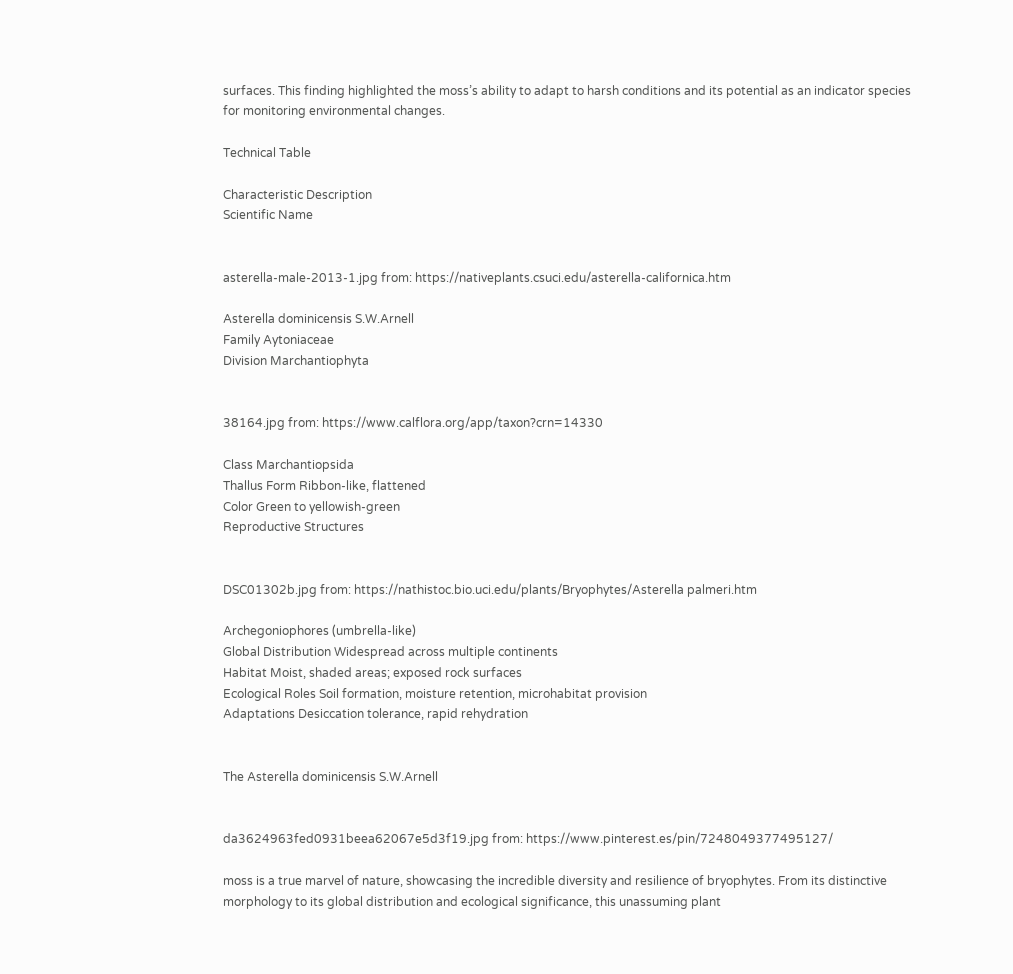surfaces. This finding highlighted the moss’s ability to adapt to harsh conditions and its potential as an indicator species for monitoring environmental changes.

Technical Table

Characteristic Description
Scientific Name


asterella-male-2013-1.jpg from: https://nativeplants.csuci.edu/asterella-californica.htm

Asterella dominicensis S.W.Arnell
Family Aytoniaceae
Division Marchantiophyta


38164.jpg from: https://www.calflora.org/app/taxon?crn=14330

Class Marchantiopsida
Thallus Form Ribbon-like, flattened
Color Green to yellowish-green
Reproductive Structures


DSC01302b.jpg from: https://nathistoc.bio.uci.edu/plants/Bryophytes/Asterella palmeri.htm

Archegoniophores (umbrella-like)
Global Distribution Widespread across multiple continents
Habitat Moist, shaded areas; exposed rock surfaces
Ecological Roles Soil formation, moisture retention, microhabitat provision
Adaptations Desiccation tolerance, rapid rehydration


The Asterella dominicensis S.W.Arnell


da3624963fed0931beea62067e5d3f19.jpg from: https://www.pinterest.es/pin/7248049377495127/

moss is a true marvel of nature, showcasing the incredible diversity and resilience of bryophytes. From its distinctive morphology to its global distribution and ecological significance, this unassuming plant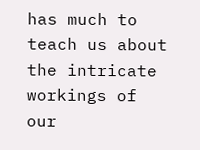has much to teach us about the intricate workings of our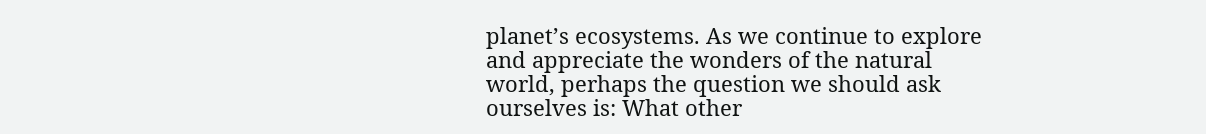planet’s ecosystems. As we continue to explore and appreciate the wonders of the natural world, perhaps the question we should ask ourselves is: What other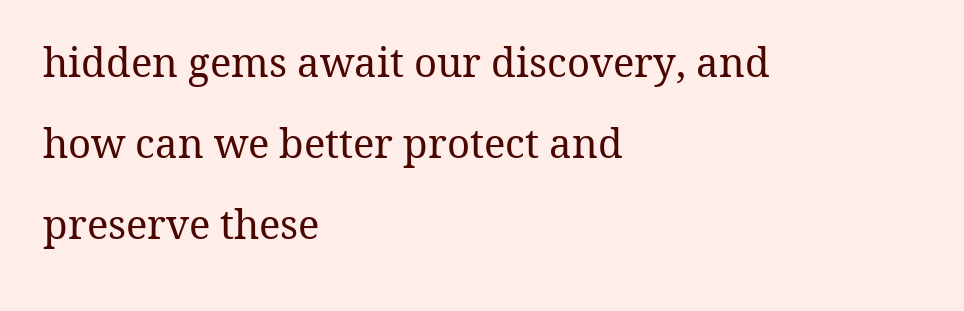hidden gems await our discovery, and how can we better protect and preserve these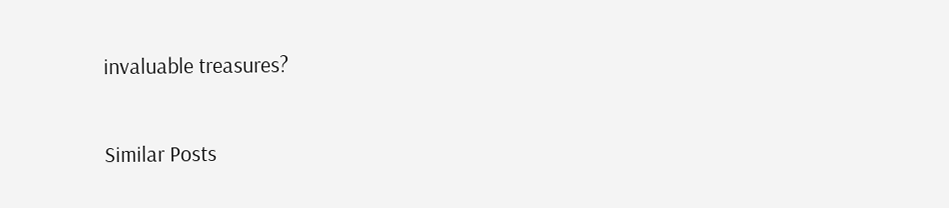invaluable treasures?

Similar Posts